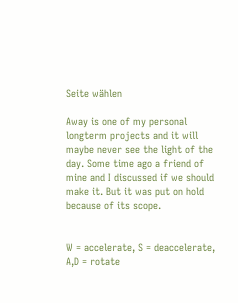Seite wählen

Away is one of my personal longterm projects and it will maybe never see the light of the day. Some time ago a friend of mine and I discussed if we should make it. But it was put on hold because of its scope.


W = accelerate, S = deaccelerate, A,D = rotate